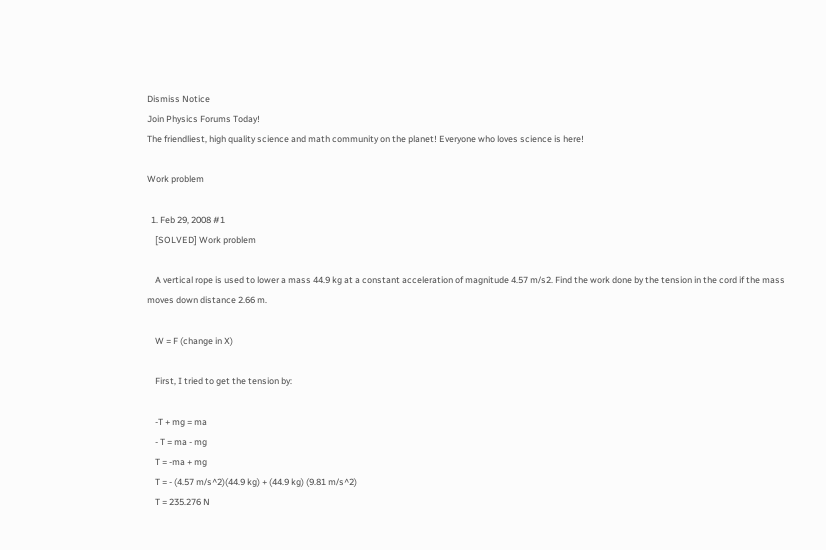Dismiss Notice
Join Physics Forums Today!
The friendliest, high quality science and math community on the planet! Everyone who loves science is here!

Work problem

  1. Feb 29, 2008 #1
    [SOLVED] Work problem

    A vertical rope is used to lower a mass 44.9 kg at a constant acceleration of magnitude 4.57 m/s2. Find the work done by the tension in the cord if the mass moves down distance 2.66 m.

    W = F (change in X)

    First, I tried to get the tension by:

    -T + mg = ma
    - T = ma - mg
    T = -ma + mg
    T = - (4.57 m/s^2)(44.9 kg) + (44.9 kg) (9.81 m/s^2)
    T = 235.276 N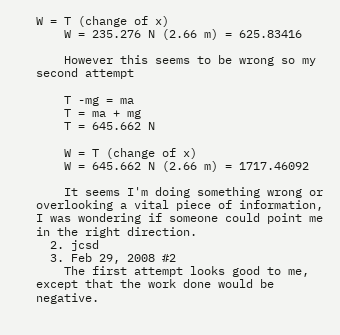W = T (change of x)
    W = 235.276 N (2.66 m) = 625.83416

    However this seems to be wrong so my second attempt

    T -mg = ma
    T = ma + mg
    T = 645.662 N

    W = T (change of x)
    W = 645.662 N (2.66 m) = 1717.46092

    It seems I'm doing something wrong or overlooking a vital piece of information, I was wondering if someone could point me in the right direction.
  2. jcsd
  3. Feb 29, 2008 #2
    The first attempt looks good to me, except that the work done would be negative.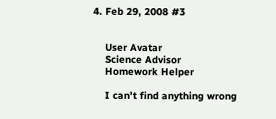4. Feb 29, 2008 #3


    User Avatar
    Science Advisor
    Homework Helper

    I can't find anything wrong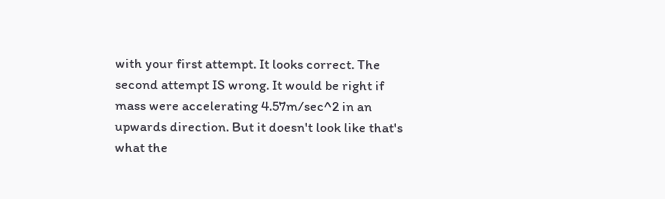with your first attempt. It looks correct. The second attempt IS wrong. It would be right if mass were accelerating 4.57m/sec^2 in an upwards direction. But it doesn't look like that's what the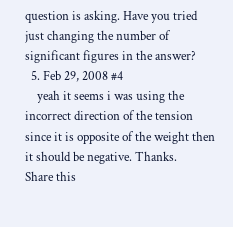question is asking. Have you tried just changing the number of significant figures in the answer?
  5. Feb 29, 2008 #4
    yeah it seems i was using the incorrect direction of the tension since it is opposite of the weight then it should be negative. Thanks.
Share this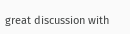great discussion with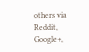others via Reddit, Google+,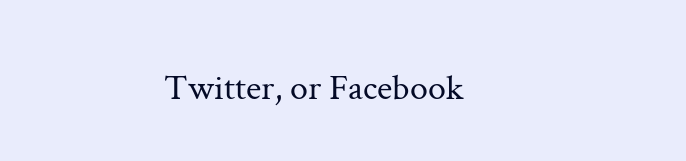Twitter, or Facebook